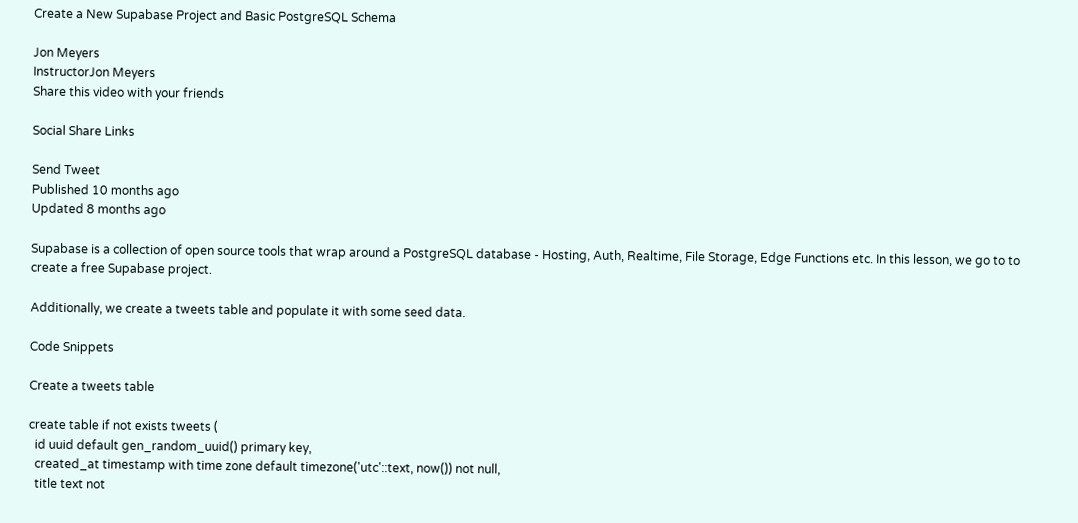Create a New Supabase Project and Basic PostgreSQL Schema

Jon Meyers
InstructorJon Meyers
Share this video with your friends

Social Share Links

Send Tweet
Published 10 months ago
Updated 8 months ago

Supabase is a collection of open source tools that wrap around a PostgreSQL database - Hosting, Auth, Realtime, File Storage, Edge Functions etc. In this lesson, we go to to create a free Supabase project.

Additionally, we create a tweets table and populate it with some seed data.

Code Snippets

Create a tweets table

create table if not exists tweets (
  id uuid default gen_random_uuid() primary key,
  created_at timestamp with time zone default timezone('utc'::text, now()) not null,
  title text not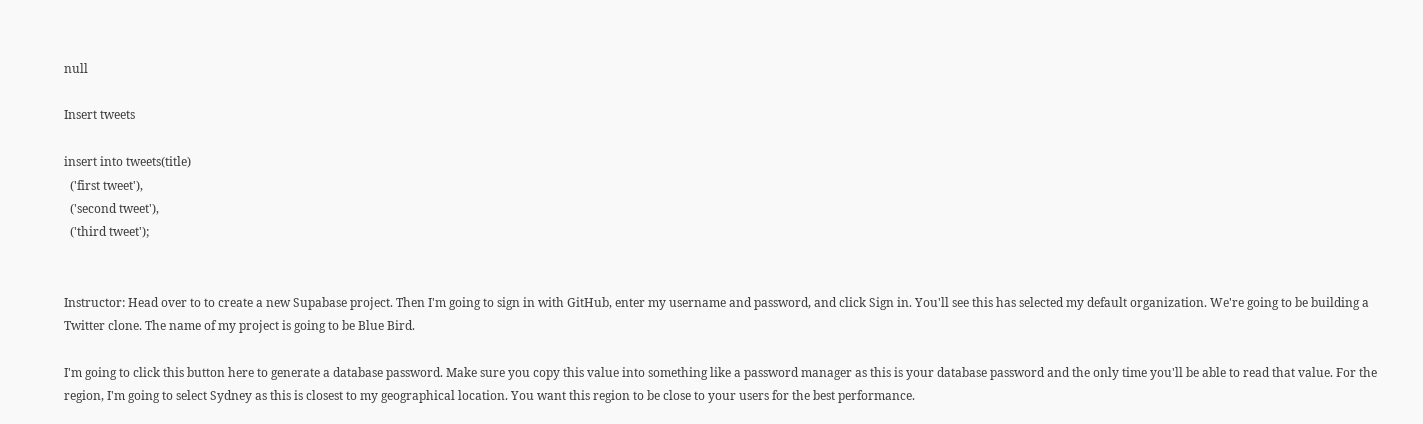null

Insert tweets

insert into tweets(title)
  ('first tweet'),
  ('second tweet'),
  ('third tweet');


Instructor: Head over to to create a new Supabase project. Then I'm going to sign in with GitHub, enter my username and password, and click Sign in. You'll see this has selected my default organization. We're going to be building a Twitter clone. The name of my project is going to be Blue Bird.

I'm going to click this button here to generate a database password. Make sure you copy this value into something like a password manager as this is your database password and the only time you'll be able to read that value. For the region, I'm going to select Sydney as this is closest to my geographical location. You want this region to be close to your users for the best performance.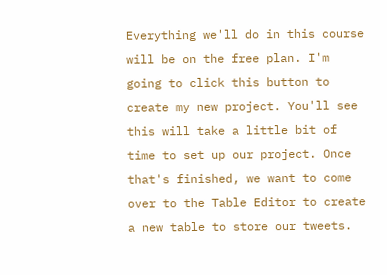Everything we'll do in this course will be on the free plan. I'm going to click this button to create my new project. You'll see this will take a little bit of time to set up our project. Once that's finished, we want to come over to the Table Editor to create a new table to store our tweets.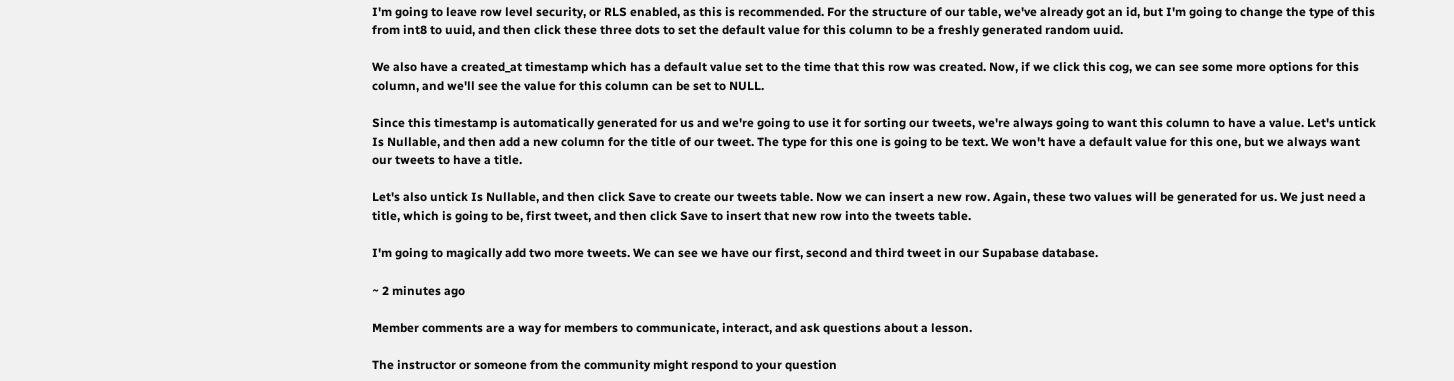I'm going to leave row level security, or RLS enabled, as this is recommended. For the structure of our table, we've already got an id, but I'm going to change the type of this from int8 to uuid, and then click these three dots to set the default value for this column to be a freshly generated random uuid.

We also have a created_at timestamp which has a default value set to the time that this row was created. Now, if we click this cog, we can see some more options for this column, and we'll see the value for this column can be set to NULL.

Since this timestamp is automatically generated for us and we're going to use it for sorting our tweets, we're always going to want this column to have a value. Let's untick Is Nullable, and then add a new column for the title of our tweet. The type for this one is going to be text. We won't have a default value for this one, but we always want our tweets to have a title.

Let's also untick Is Nullable, and then click Save to create our tweets table. Now we can insert a new row. Again, these two values will be generated for us. We just need a title, which is going to be, first tweet, and then click Save to insert that new row into the tweets table.

I'm going to magically add two more tweets. We can see we have our first, second and third tweet in our Supabase database.

~ 2 minutes ago

Member comments are a way for members to communicate, interact, and ask questions about a lesson.

The instructor or someone from the community might respond to your question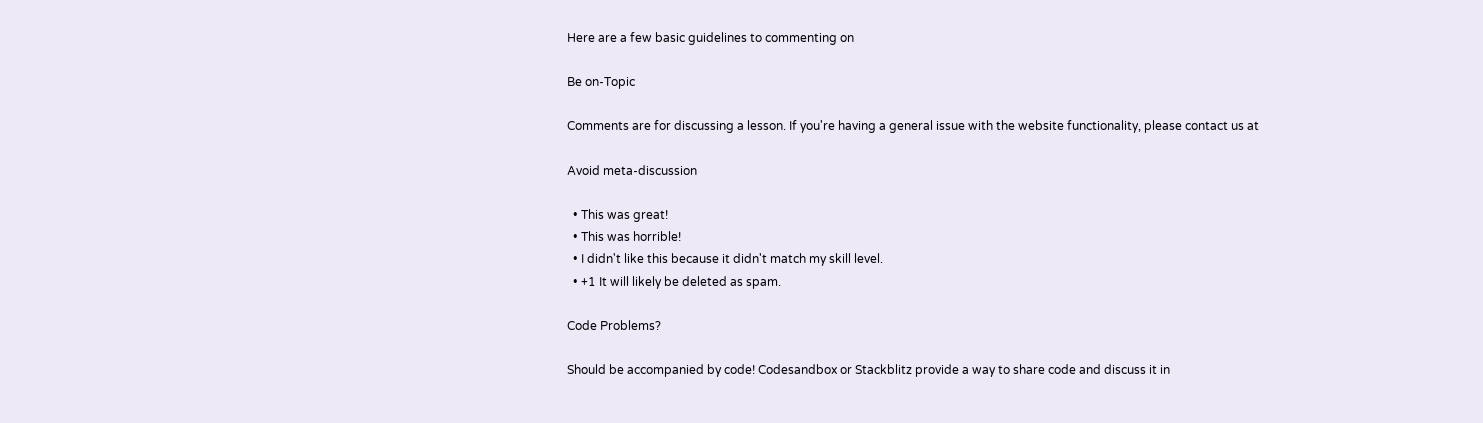Here are a few basic guidelines to commenting on

Be on-Topic

Comments are for discussing a lesson. If you're having a general issue with the website functionality, please contact us at

Avoid meta-discussion

  • This was great!
  • This was horrible!
  • I didn't like this because it didn't match my skill level.
  • +1 It will likely be deleted as spam.

Code Problems?

Should be accompanied by code! Codesandbox or Stackblitz provide a way to share code and discuss it in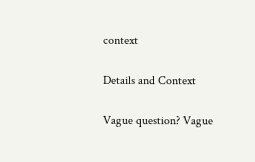context

Details and Context

Vague question? Vague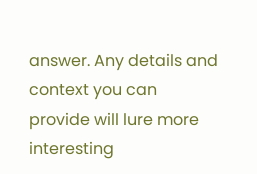answer. Any details and context you can provide will lure more interesting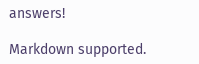answers!

Markdown supported.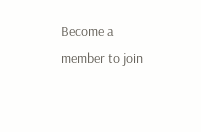Become a member to join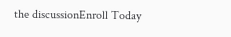the discussionEnroll Today